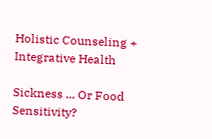Holistic Counseling + Integrative Health

Sickness ... Or Food Sensitivity?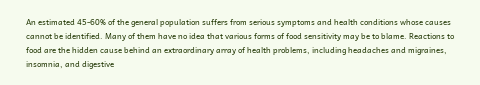An estimated 45-60% of the general population suffers from serious symptoms and health conditions whose causes cannot be identified. Many of them have no idea that various forms of food sensitivity may be to blame. Reactions to food are the hidden cause behind an extraordinary array of health problems, including headaches and migraines, insomnia, and digestive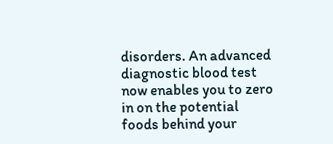disorders. An advanced diagnostic blood test now enables you to zero in on the potential foods behind your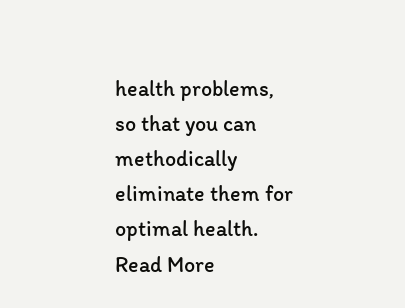health problems, so that you can methodically eliminate them for optimal health. Read More